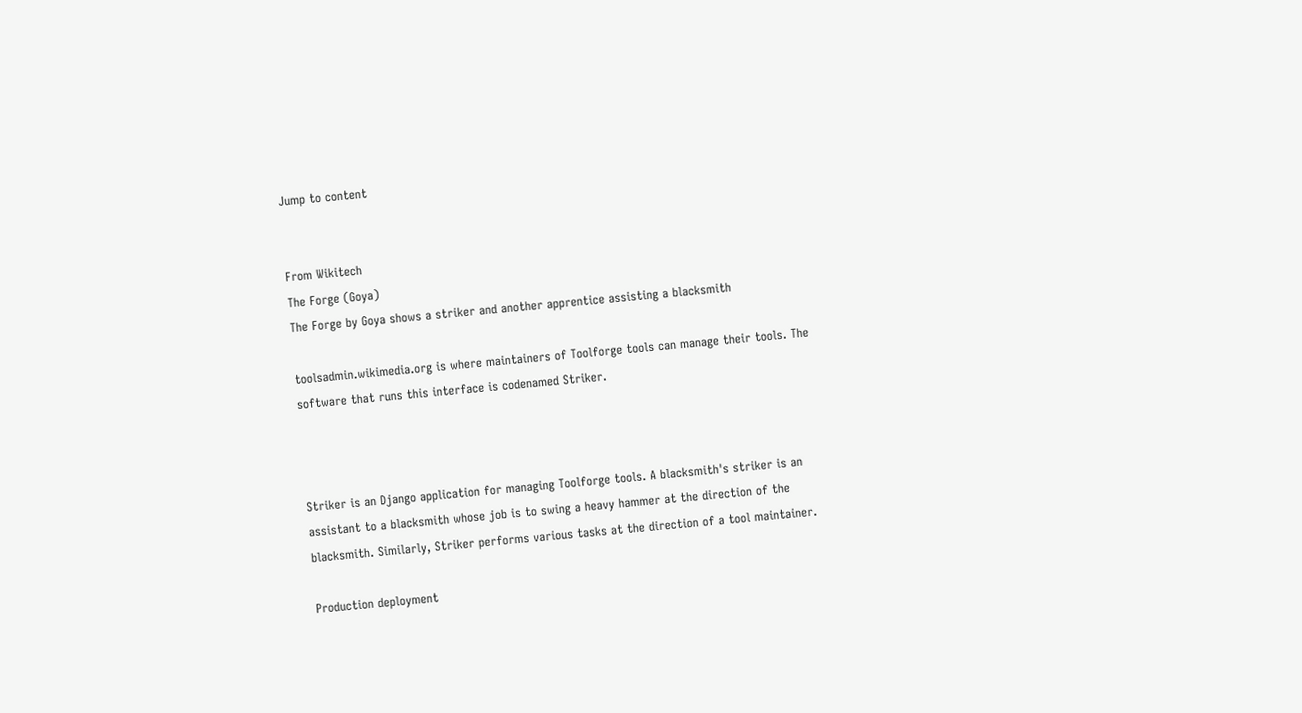Jump to content


From Wikitech
The Forge (Goya)
The Forge by Goya shows a striker and another apprentice assisting a blacksmith

toolsadmin.wikimedia.org is where maintainers of Toolforge tools can manage their tools. The software that runs this interface is codenamed Striker.



Striker is an Django application for managing Toolforge tools. A blacksmith's striker is an assistant to a blacksmith whose job is to swing a heavy hammer at the direction of the blacksmith. Similarly, Striker performs various tasks at the direction of a tool maintainer.

Production deployment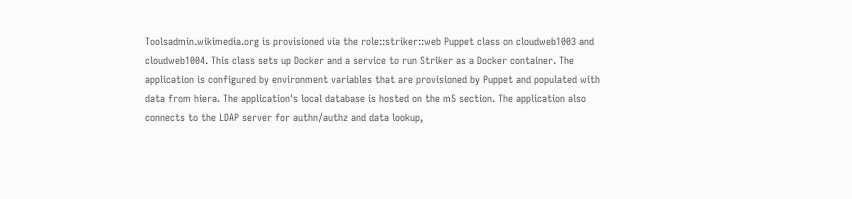Toolsadmin.wikimedia.org is provisioned via the role::striker::web Puppet class on cloudweb1003 and cloudweb1004. This class sets up Docker and a service to run Striker as a Docker container. The application is configured by environment variables that are provisioned by Puppet and populated with data from hiera. The application's local database is hosted on the m5 section. The application also connects to the LDAP server for authn/authz and data lookup,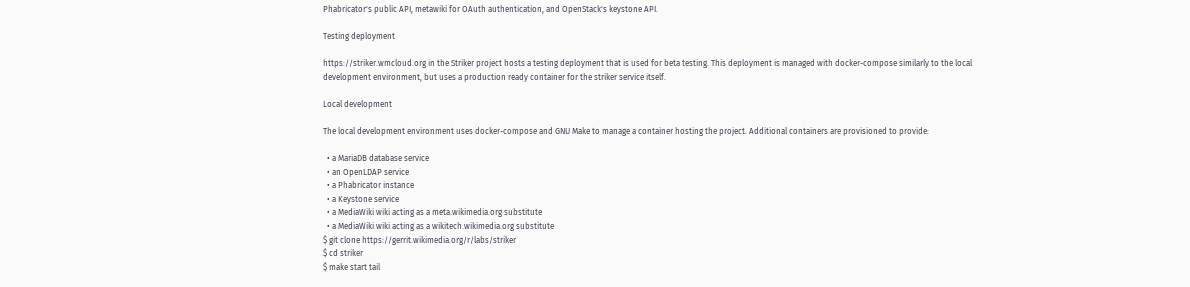Phabricator's public API, metawiki for OAuth authentication, and OpenStack's keystone API.

Testing deployment

https://striker.wmcloud.org in the Striker project hosts a testing deployment that is used for beta testing. This deployment is managed with docker-compose similarly to the local development environment, but uses a production ready container for the striker service itself.

Local development

The local development environment uses docker-compose and GNU Make to manage a container hosting the project. Additional containers are provisioned to provide:

  • a MariaDB database service
  • an OpenLDAP service
  • a Phabricator instance
  • a Keystone service
  • a MediaWiki wiki acting as a meta.wikimedia.org substitute
  • a MediaWiki wiki acting as a wikitech.wikimedia.org substitute
$ git clone https://gerrit.wikimedia.org/r/labs/striker
$ cd striker
$ make start tail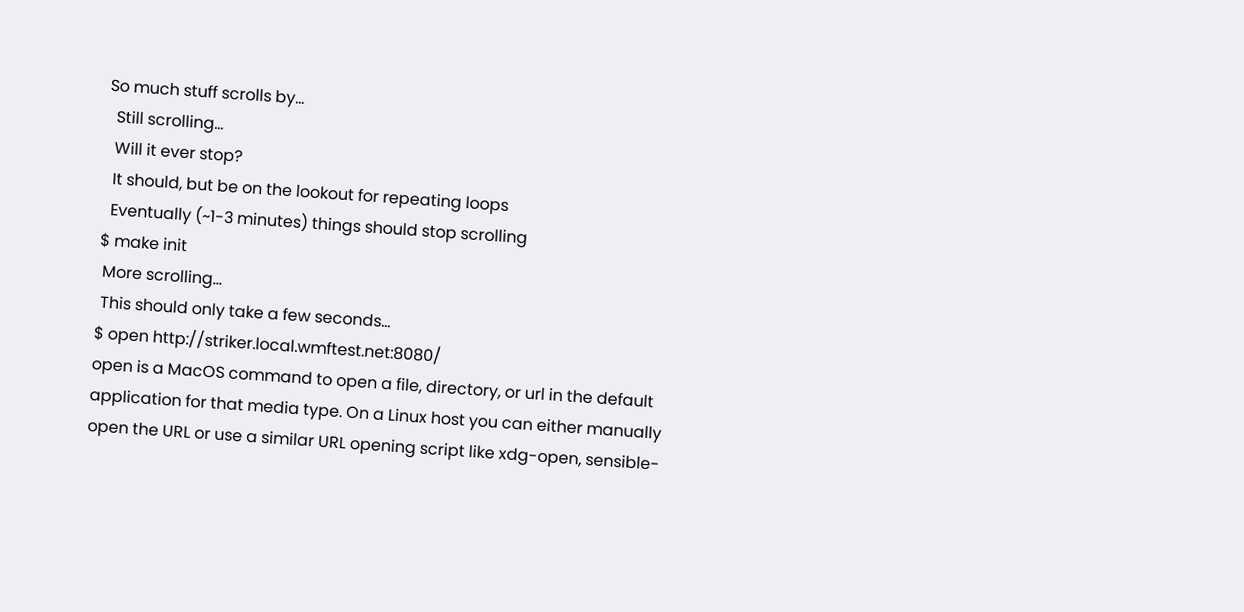So much stuff scrolls by...
  Still scrolling...
  Will it ever stop?
  It should, but be on the lookout for repeating loops
  Eventually (~1-3 minutes) things should stop scrolling
$ make init
 More scrolling...
 This should only take a few seconds...
$ open http://striker.local.wmftest.net:8080/
open is a MacOS command to open a file, directory, or url in the default application for that media type. On a Linux host you can either manually open the URL or use a similar URL opening script like xdg-open, sensible-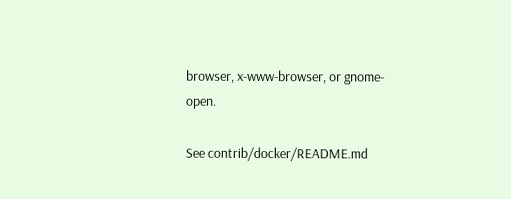browser, x-www-browser, or gnome-open.

See contrib/docker/README.md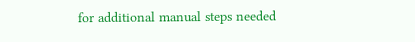for additional manual steps needed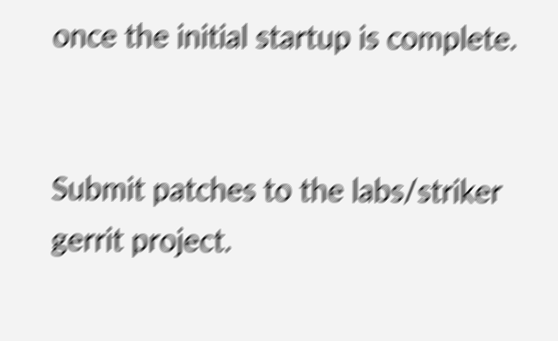once the initial startup is complete.


Submit patches to the labs/striker gerrit project.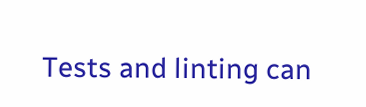Tests and linting can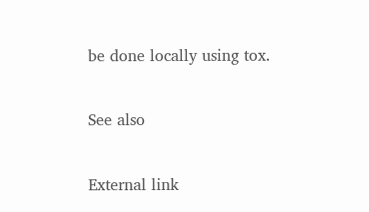be done locally using tox.

See also

External link